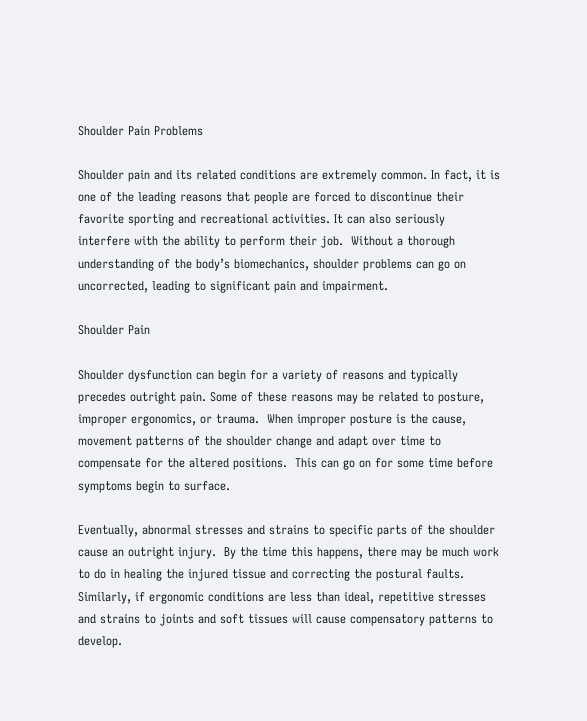Shoulder Pain Problems

Shoulder pain and its related conditions are extremely common. In fact, it is one of the leading reasons that people are forced to discontinue their favorite sporting and recreational activities. It can also seriously interfere with the ability to perform their job.  Without a thorough understanding of the body’s biomechanics, shoulder problems can go on uncorrected, leading to significant pain and impairment.

Shoulder Pain

Shoulder dysfunction can begin for a variety of reasons and typically precedes outright pain. Some of these reasons may be related to posture, improper ergonomics, or trauma.  When improper posture is the cause, movement patterns of the shoulder change and adapt over time to compensate for the altered positions.  This can go on for some time before symptoms begin to surface.

Eventually, abnormal stresses and strains to specific parts of the shoulder cause an outright injury.  By the time this happens, there may be much work to do in healing the injured tissue and correcting the postural faults.  Similarly, if ergonomic conditions are less than ideal, repetitive stresses and strains to joints and soft tissues will cause compensatory patterns to develop.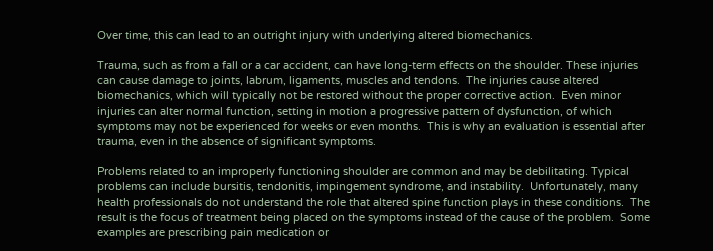Over time, this can lead to an outright injury with underlying altered biomechanics.

Trauma, such as from a fall or a car accident, can have long-term effects on the shoulder. These injuries can cause damage to joints, labrum, ligaments, muscles and tendons.  The injuries cause altered biomechanics, which will typically not be restored without the proper corrective action.  Even minor injuries can alter normal function, setting in motion a progressive pattern of dysfunction, of which symptoms may not be experienced for weeks or even months.  This is why an evaluation is essential after trauma, even in the absence of significant symptoms.

Problems related to an improperly functioning shoulder are common and may be debilitating. Typical problems can include bursitis, tendonitis, impingement syndrome, and instability.  Unfortunately, many health professionals do not understand the role that altered spine function plays in these conditions.  The result is the focus of treatment being placed on the symptoms instead of the cause of the problem.  Some examples are prescribing pain medication or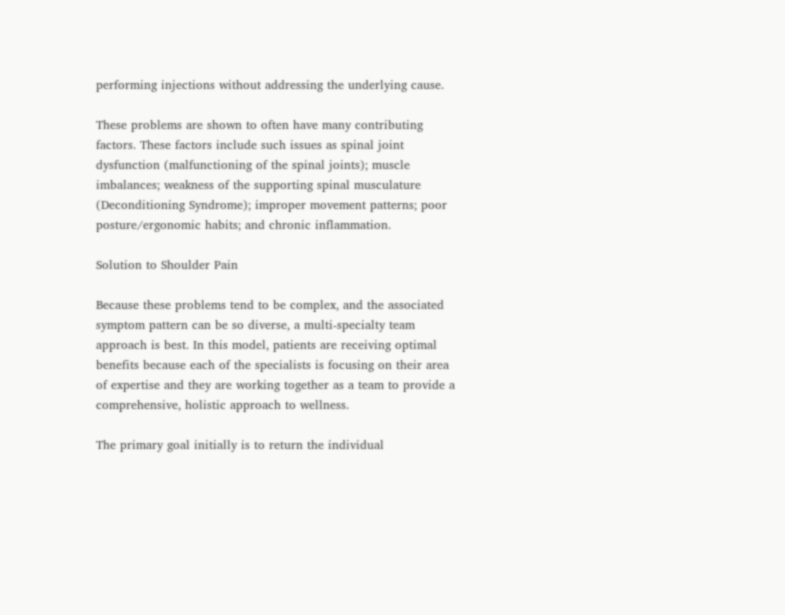performing injections without addressing the underlying cause.

These problems are shown to often have many contributing factors. These factors include such issues as spinal joint dysfunction (malfunctioning of the spinal joints); muscle imbalances; weakness of the supporting spinal musculature (Deconditioning Syndrome); improper movement patterns; poor posture/ergonomic habits; and chronic inflammation.

Solution to Shoulder Pain

Because these problems tend to be complex, and the associated symptom pattern can be so diverse, a multi-specialty team approach is best. In this model, patients are receiving optimal benefits because each of the specialists is focusing on their area of expertise and they are working together as a team to provide a comprehensive, holistic approach to wellness.

The primary goal initially is to return the individual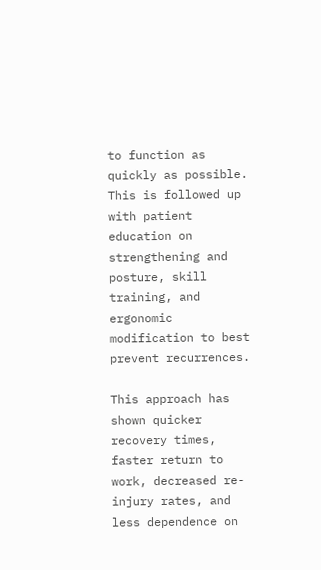to function as quickly as possible. This is followed up with patient education on strengthening and posture, skill training, and ergonomic modification to best prevent recurrences.

This approach has shown quicker recovery times, faster return to work, decreased re-injury rates, and less dependence on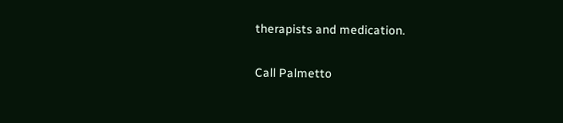therapists and medication.

Call Palmetto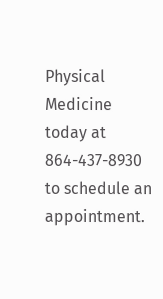Physical Medicine today at 864-437-8930 to schedule an appointment.